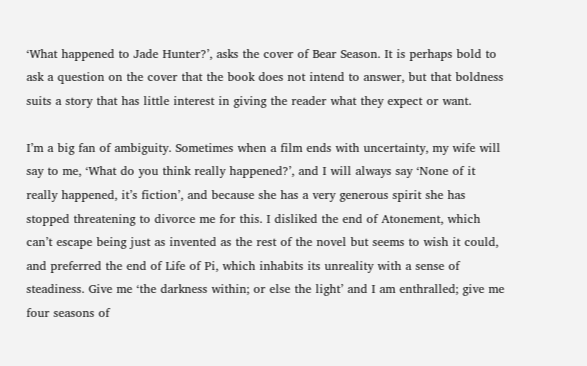‘What happened to Jade Hunter?’, asks the cover of Bear Season. It is perhaps bold to ask a question on the cover that the book does not intend to answer, but that boldness suits a story that has little interest in giving the reader what they expect or want.

I’m a big fan of ambiguity. Sometimes when a film ends with uncertainty, my wife will say to me, ‘What do you think really happened?’, and I will always say ‘None of it really happened, it’s fiction’, and because she has a very generous spirit she has stopped threatening to divorce me for this. I disliked the end of Atonement, which can’t escape being just as invented as the rest of the novel but seems to wish it could, and preferred the end of Life of Pi, which inhabits its unreality with a sense of steadiness. Give me ‘the darkness within; or else the light’ and I am enthralled; give me four seasons of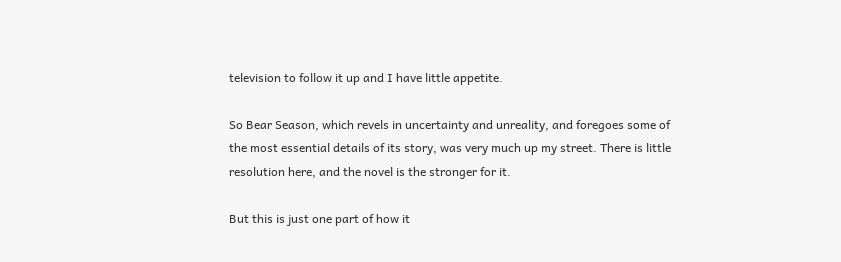television to follow it up and I have little appetite.

So Bear Season, which revels in uncertainty and unreality, and foregoes some of the most essential details of its story, was very much up my street. There is little resolution here, and the novel is the stronger for it.

But this is just one part of how it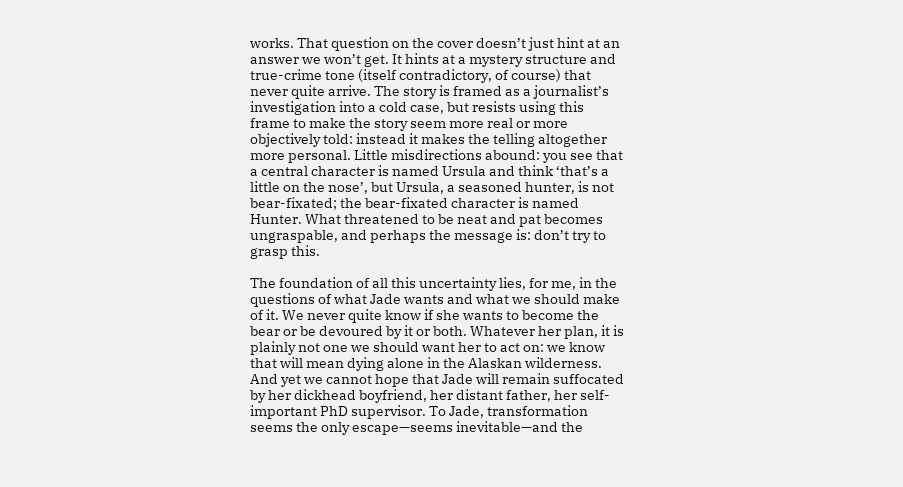works. That question on the cover doesn’t just hint at an answer we won’t get. It hints at a mystery structure and true-crime tone (itself contradictory, of course) that never quite arrive. The story is framed as a journalist’s investigation into a cold case, but resists using this frame to make the story seem more real or more objectively told: instead it makes the telling altogether more personal. Little misdirections abound: you see that a central character is named Ursula and think ‘that’s a little on the nose’, but Ursula, a seasoned hunter, is not bear-fixated; the bear-fixated character is named Hunter. What threatened to be neat and pat becomes ungraspable, and perhaps the message is: don’t try to grasp this.

The foundation of all this uncertainty lies, for me, in the questions of what Jade wants and what we should make of it. We never quite know if she wants to become the bear or be devoured by it or both. Whatever her plan, it is plainly not one we should want her to act on: we know that will mean dying alone in the Alaskan wilderness. And yet we cannot hope that Jade will remain suffocated by her dickhead boyfriend, her distant father, her self-important PhD supervisor. To Jade, transformation seems the only escape—seems inevitable—and the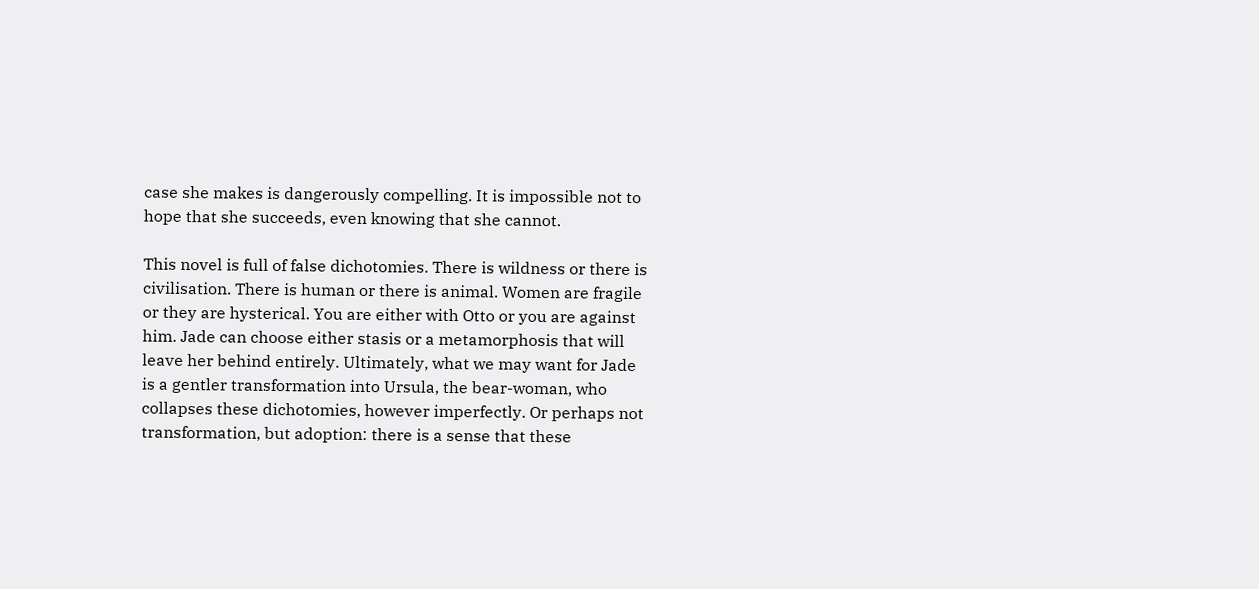case she makes is dangerously compelling. It is impossible not to hope that she succeeds, even knowing that she cannot.

This novel is full of false dichotomies. There is wildness or there is civilisation. There is human or there is animal. Women are fragile or they are hysterical. You are either with Otto or you are against him. Jade can choose either stasis or a metamorphosis that will leave her behind entirely. Ultimately, what we may want for Jade is a gentler transformation into Ursula, the bear-woman, who collapses these dichotomies, however imperfectly. Or perhaps not transformation, but adoption: there is a sense that these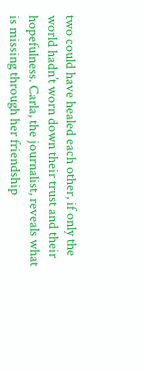two could have healed each other, if only the world hadn’t worn down their trust and their hopefulness. Carla, the journalist, reveals what is missing through her friendship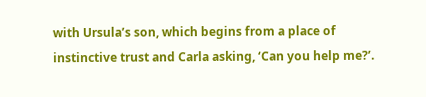with Ursula’s son, which begins from a place of instinctive trust and Carla asking, ‘Can you help me?’.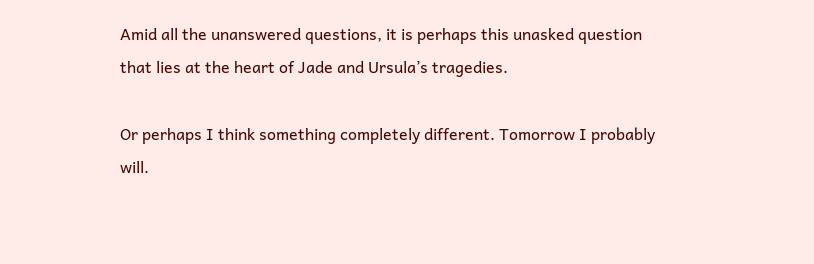Amid all the unanswered questions, it is perhaps this unasked question that lies at the heart of Jade and Ursula’s tragedies.

Or perhaps I think something completely different. Tomorrow I probably will.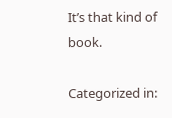It’s that kind of book.

Categorized in: